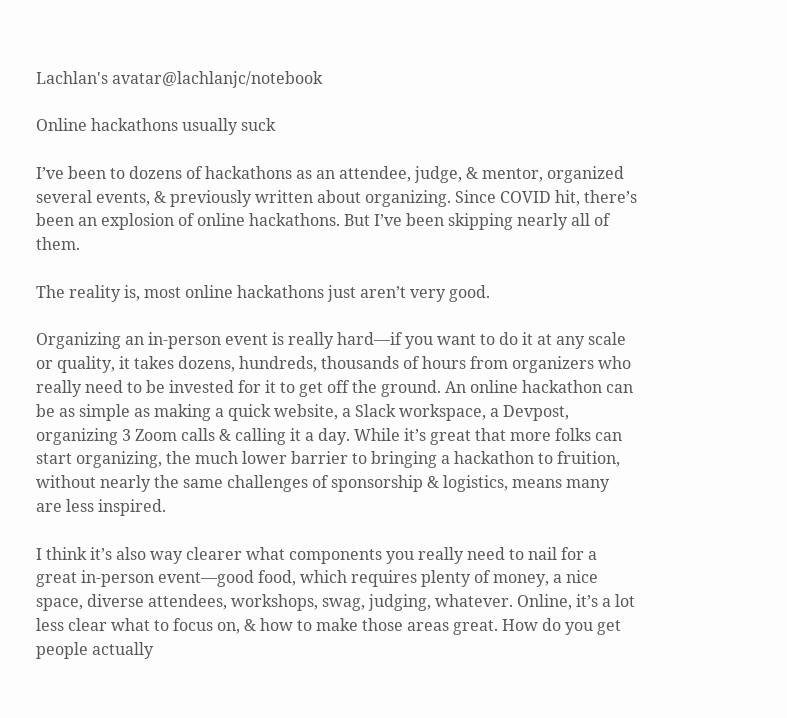Lachlan's avatar@lachlanjc/notebook

Online hackathons usually suck

I’ve been to dozens of hackathons as an attendee, judge, & mentor, organized several events, & previously written about organizing. Since COVID hit, there’s been an explosion of online hackathons. But I’ve been skipping nearly all of them.

The reality is, most online hackathons just aren’t very good.

Organizing an in-person event is really hard—if you want to do it at any scale or quality, it takes dozens, hundreds, thousands of hours from organizers who really need to be invested for it to get off the ground. An online hackathon can be as simple as making a quick website, a Slack workspace, a Devpost, organizing 3 Zoom calls & calling it a day. While it’s great that more folks can start organizing, the much lower barrier to bringing a hackathon to fruition, without nearly the same challenges of sponsorship & logistics, means many are less inspired.

I think it’s also way clearer what components you really need to nail for a great in-person event—good food, which requires plenty of money, a nice space, diverse attendees, workshops, swag, judging, whatever. Online, it’s a lot less clear what to focus on, & how to make those areas great. How do you get people actually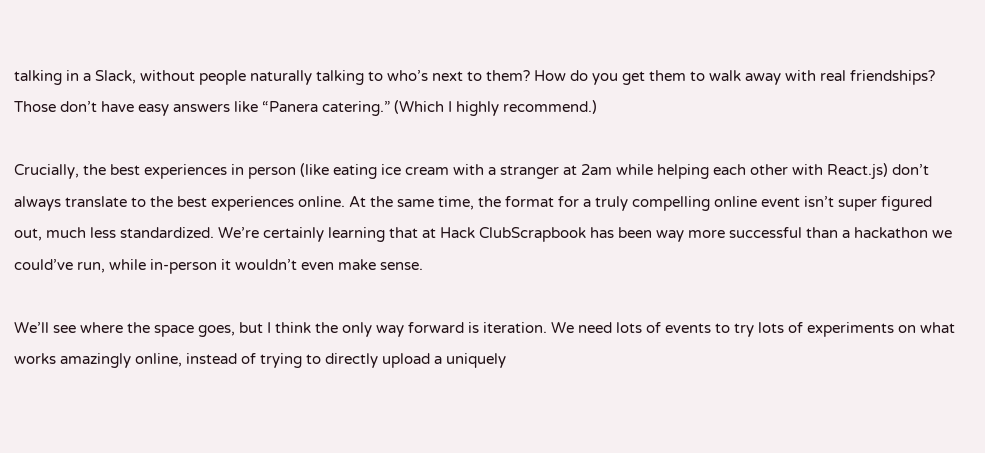talking in a Slack, without people naturally talking to who’s next to them? How do you get them to walk away with real friendships? Those don’t have easy answers like “Panera catering.” (Which I highly recommend.)

Crucially, the best experiences in person (like eating ice cream with a stranger at 2am while helping each other with React.js) don’t always translate to the best experiences online. At the same time, the format for a truly compelling online event isn’t super figured out, much less standardized. We’re certainly learning that at Hack ClubScrapbook has been way more successful than a hackathon we could’ve run, while in-person it wouldn’t even make sense.

We’ll see where the space goes, but I think the only way forward is iteration. We need lots of events to try lots of experiments on what works amazingly online, instead of trying to directly upload a uniquely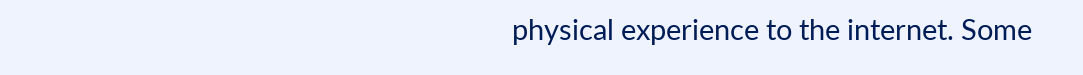physical experience to the internet. Some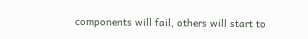components will fail, others will start to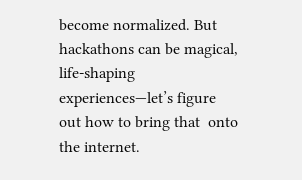become normalized. But hackathons can be magical, life-shaping experiences—let’s figure out how to bring that  onto the internet.